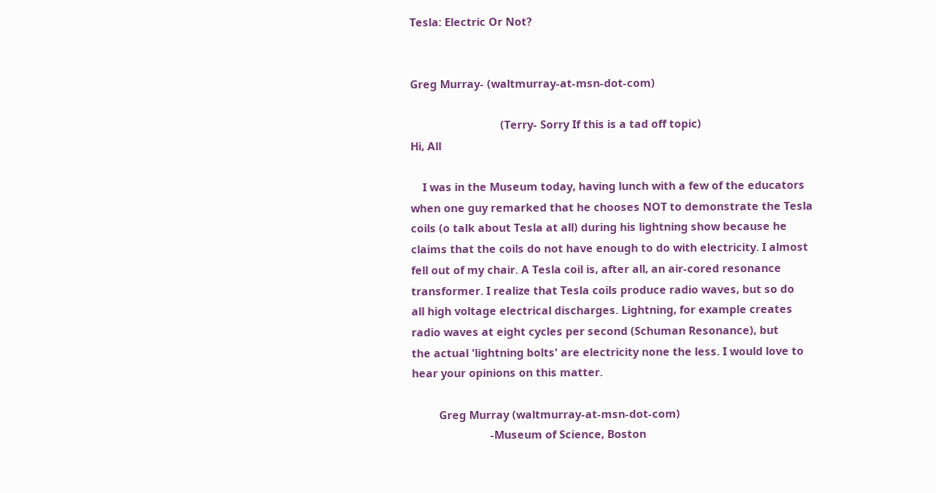Tesla: Electric Or Not?


Greg Murray- (waltmurray-at-msn-dot-com)

                              (Terry- Sorry If this is a tad off topic)
Hi, All

    I was in the Museum today, having lunch with a few of the educators
when one guy remarked that he chooses NOT to demonstrate the Tesla
coils (o talk about Tesla at all) during his lightning show because he
claims that the coils do not have enough to do with electricity. I almost
fell out of my chair. A Tesla coil is, after all, an air-cored resonance
transformer. I realize that Tesla coils produce radio waves, but so do
all high voltage electrical discharges. Lightning, for example creates
radio waves at eight cycles per second (Schuman Resonance), but
the actual 'lightning bolts' are electricity none the less. I would love to
hear your opinions on this matter.

         Greg Murray (waltmurray-at-msn-dot-com)
                          -Museum of Science, Boston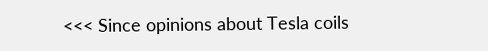<<< Since opinions about Tesla coils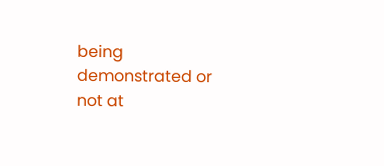being demonstrated or not at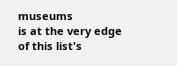museums
is at the very edge of this list's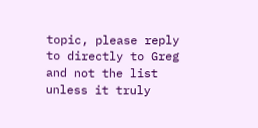topic, please reply to directly to Greg
and not the list unless it truly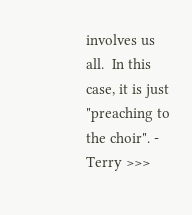involves us all.  In this case, it is just
"preaching to the choir". - Terry >>>